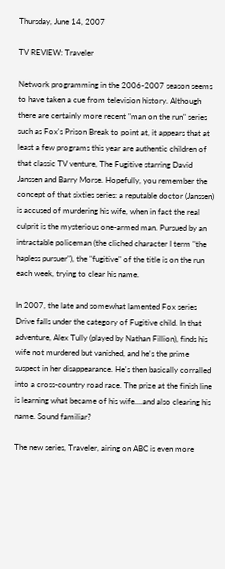Thursday, June 14, 2007

TV REVIEW: Traveler

Network programming in the 2006-2007 season seems to have taken a cue from television history. Although there are certainly more recent "man on the run" series such as Fox's Prison Break to point at, it appears that at least a few programs this year are authentic children of that classic TV venture, The Fugitive starring David Janssen and Barry Morse. Hopefully, you remember the concept of that sixties series: a reputable doctor (Janssen) is accused of murdering his wife, when in fact the real culprit is the mysterious one-armed man. Pursued by an intractable policeman (the cliched character I term "the hapless pursuer"), the "fugitive" of the title is on the run each week, trying to clear his name.

In 2007, the late and somewhat lamented Fox series Drive falls under the category of Fugitive child. In that adventure, Alex Tully (played by Nathan Fillion), finds his wife not murdered but vanished, and he's the prime suspect in her disappearance. He's then basically corralled into a cross-country road race. The prize at the finish line is learning what became of his wife....and also clearing his name. Sound familiar?

The new series, Traveler, airing on ABC is even more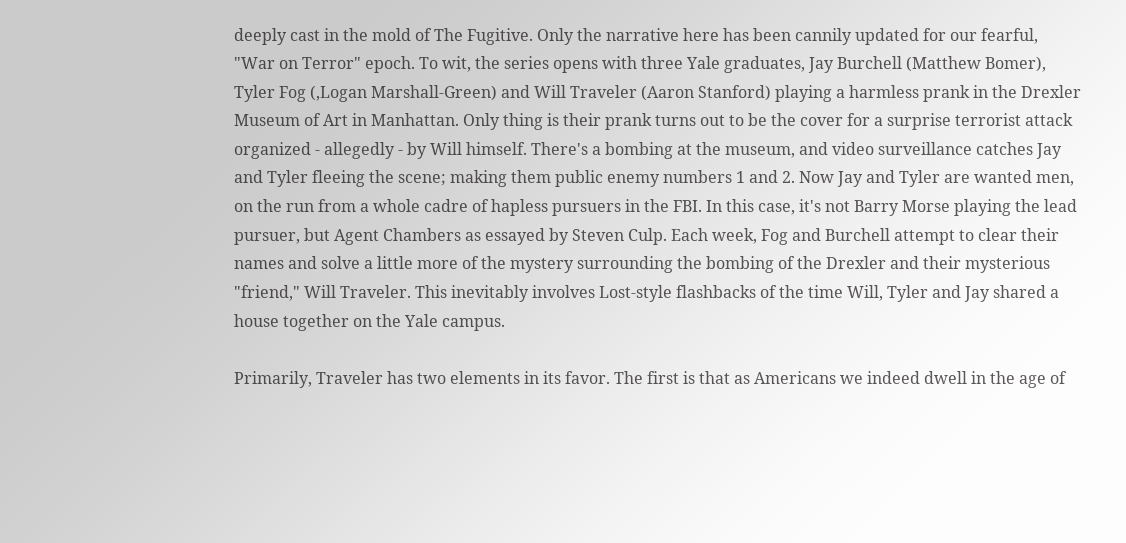deeply cast in the mold of The Fugitive. Only the narrative here has been cannily updated for our fearful, "War on Terror" epoch. To wit, the series opens with three Yale graduates, Jay Burchell (Matthew Bomer), Tyler Fog (,Logan Marshall-Green) and Will Traveler (Aaron Stanford) playing a harmless prank in the Drexler Museum of Art in Manhattan. Only thing is their prank turns out to be the cover for a surprise terrorist attack organized - allegedly - by Will himself. There's a bombing at the museum, and video surveillance catches Jay and Tyler fleeing the scene; making them public enemy numbers 1 and 2. Now Jay and Tyler are wanted men, on the run from a whole cadre of hapless pursuers in the FBI. In this case, it's not Barry Morse playing the lead pursuer, but Agent Chambers as essayed by Steven Culp. Each week, Fog and Burchell attempt to clear their names and solve a little more of the mystery surrounding the bombing of the Drexler and their mysterious "friend," Will Traveler. This inevitably involves Lost-style flashbacks of the time Will, Tyler and Jay shared a house together on the Yale campus.

Primarily, Traveler has two elements in its favor. The first is that as Americans we indeed dwell in the age of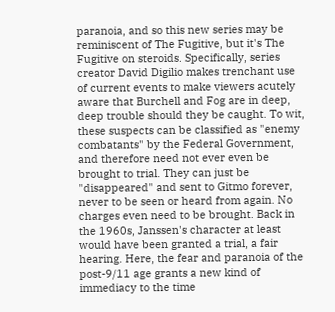paranoia, and so this new series may be reminiscent of The Fugitive, but it's The Fugitive on steroids. Specifically, series creator David Digilio makes trenchant use of current events to make viewers acutely aware that Burchell and Fog are in deep, deep trouble should they be caught. To wit, these suspects can be classified as "enemy combatants" by the Federal Government, and therefore need not ever even be brought to trial. They can just be "disappeared" and sent to Gitmo forever, never to be seen or heard from again. No charges even need to be brought. Back in the 1960s, Janssen's character at least would have been granted a trial, a fair hearing. Here, the fear and paranoia of the post-9/11 age grants a new kind of immediacy to the time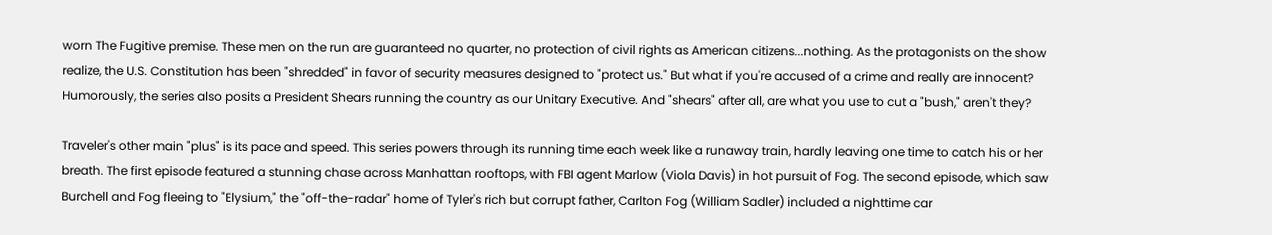worn The Fugitive premise. These men on the run are guaranteed no quarter, no protection of civil rights as American citizens...nothing. As the protagonists on the show realize, the U.S. Constitution has been "shredded" in favor of security measures designed to "protect us." But what if you're accused of a crime and really are innocent? Humorously, the series also posits a President Shears running the country as our Unitary Executive. And "shears" after all, are what you use to cut a "bush," aren't they?

Traveler's other main "plus" is its pace and speed. This series powers through its running time each week like a runaway train, hardly leaving one time to catch his or her breath. The first episode featured a stunning chase across Manhattan rooftops, with FBI agent Marlow (Viola Davis) in hot pursuit of Fog. The second episode, which saw Burchell and Fog fleeing to "Elysium," the "off-the-radar" home of Tyler's rich but corrupt father, Carlton Fog (William Sadler) included a nighttime car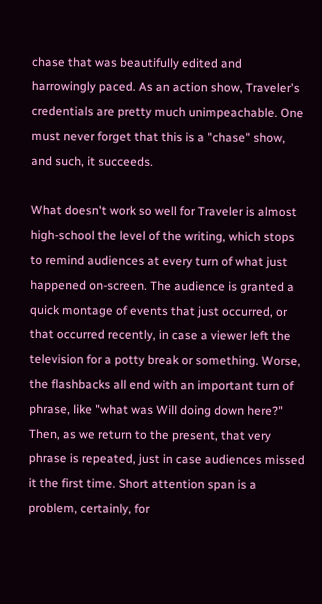chase that was beautifully edited and harrowingly paced. As an action show, Traveler's credentials are pretty much unimpeachable. One must never forget that this is a "chase" show, and such, it succeeds.

What doesn't work so well for Traveler is almost high-school the level of the writing, which stops to remind audiences at every turn of what just happened on-screen. The audience is granted a quick montage of events that just occurred, or that occurred recently, in case a viewer left the television for a potty break or something. Worse, the flashbacks all end with an important turn of phrase, like "what was Will doing down here?" Then, as we return to the present, that very phrase is repeated, just in case audiences missed it the first time. Short attention span is a problem, certainly, for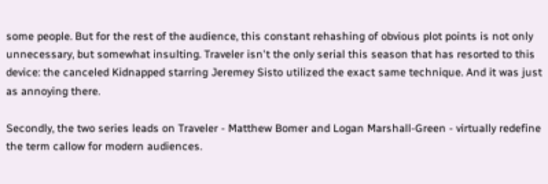some people. But for the rest of the audience, this constant rehashing of obvious plot points is not only unnecessary, but somewhat insulting. Traveler isn't the only serial this season that has resorted to this device: the canceled Kidnapped starring Jeremey Sisto utilized the exact same technique. And it was just as annoying there.

Secondly, the two series leads on Traveler - Matthew Bomer and Logan Marshall-Green - virtually redefine the term callow for modern audiences.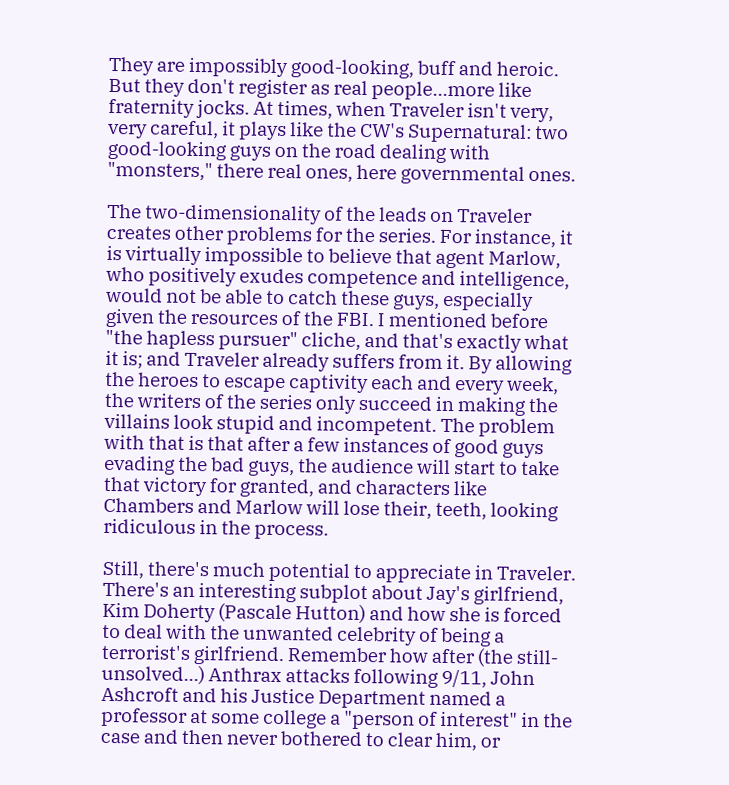They are impossibly good-looking, buff and heroic. But they don't register as real people...more like fraternity jocks. At times, when Traveler isn't very, very careful, it plays like the CW's Supernatural: two good-looking guys on the road dealing with "monsters," there real ones, here governmental ones.

The two-dimensionality of the leads on Traveler creates other problems for the series. For instance, it is virtually impossible to believe that agent Marlow, who positively exudes competence and intelligence, would not be able to catch these guys, especially given the resources of the FBI. I mentioned before "the hapless pursuer" cliche, and that's exactly what it is; and Traveler already suffers from it. By allowing the heroes to escape captivity each and every week, the writers of the series only succeed in making the villains look stupid and incompetent. The problem with that is that after a few instances of good guys evading the bad guys, the audience will start to take that victory for granted, and characters like Chambers and Marlow will lose their, teeth, looking ridiculous in the process.

Still, there's much potential to appreciate in Traveler. There's an interesting subplot about Jay's girlfriend, Kim Doherty (Pascale Hutton) and how she is forced to deal with the unwanted celebrity of being a terrorist's girlfriend. Remember how after (the still-unsolved...) Anthrax attacks following 9/11, John Ashcroft and his Justice Department named a professor at some college a "person of interest" in the case and then never bothered to clear him, or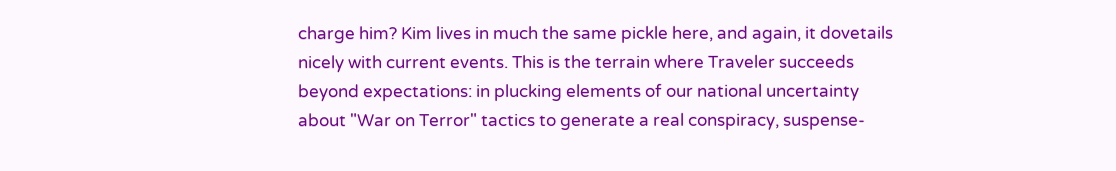charge him? Kim lives in much the same pickle here, and again, it dovetails nicely with current events. This is the terrain where Traveler succeeds beyond expectations: in plucking elements of our national uncertainty about "War on Terror" tactics to generate a real conspiracy, suspense-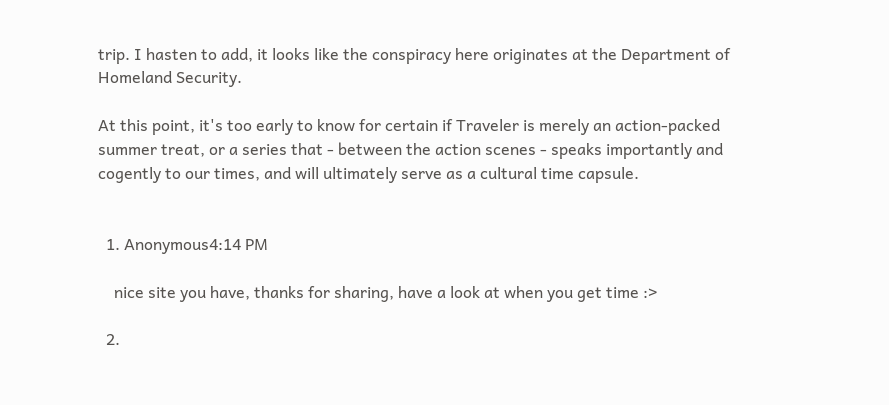trip. I hasten to add, it looks like the conspiracy here originates at the Department of Homeland Security.

At this point, it's too early to know for certain if Traveler is merely an action-packed summer treat, or a series that - between the action scenes - speaks importantly and cogently to our times, and will ultimately serve as a cultural time capsule.


  1. Anonymous4:14 PM

    nice site you have, thanks for sharing, have a look at when you get time :>

  2.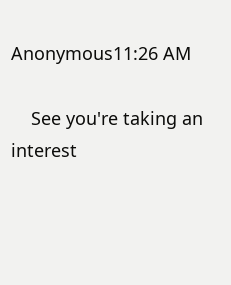Anonymous11:26 AM

    See you're taking an interest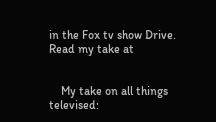in the Fox tv show Drive. Read my take at


    My take on all things televised: